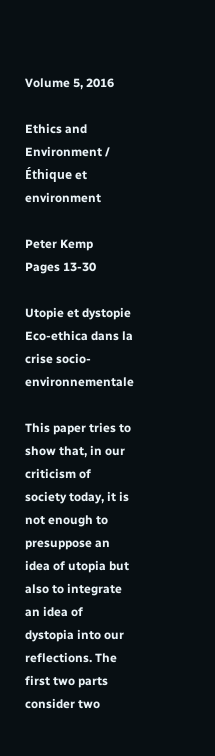Volume 5, 2016

Ethics and Environment / Éthique et environment

Peter Kemp
Pages 13-30

Utopie et dystopie
Eco-ethica dans la crise socio-environnementale

This paper tries to show that, in our criticism of society today, it is not enough to presuppose an idea of utopia but also to integrate an idea of dystopia into our reflections. The first two parts consider two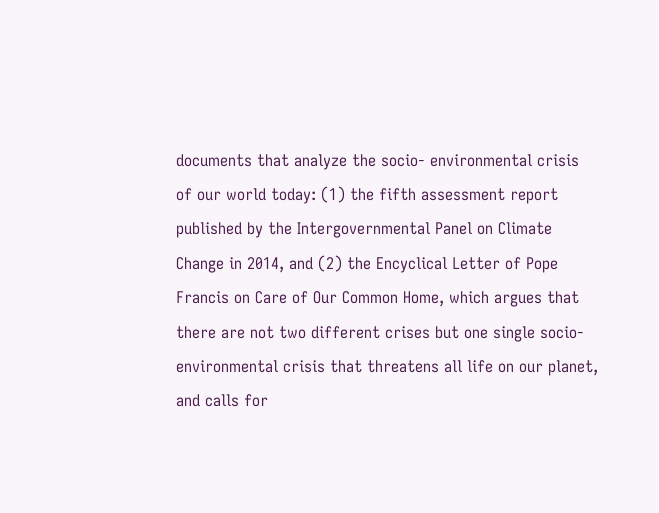documents that analyze the socio- environmental crisis of our world today: (1) the fifth assessment report published by the Intergovernmental Panel on Climate Change in 2014, and (2) the Encyclical Letter of Pope Francis on Care of Our Common Home, which argues that there are not two different crises but one single socio-environmental crisis that threatens all life on our planet, and calls for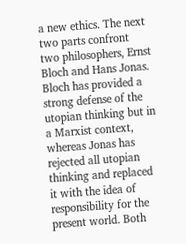a new ethics. The next two parts confront two philosophers, Ernst Bloch and Hans Jonas. Bloch has provided a strong defense of the utopian thinking but in a Marxist context, whereas Jonas has rejected all utopian thinking and replaced it with the idea of responsibility for the present world. Both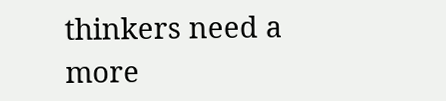thinkers need a more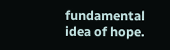fundamental idea of hope.